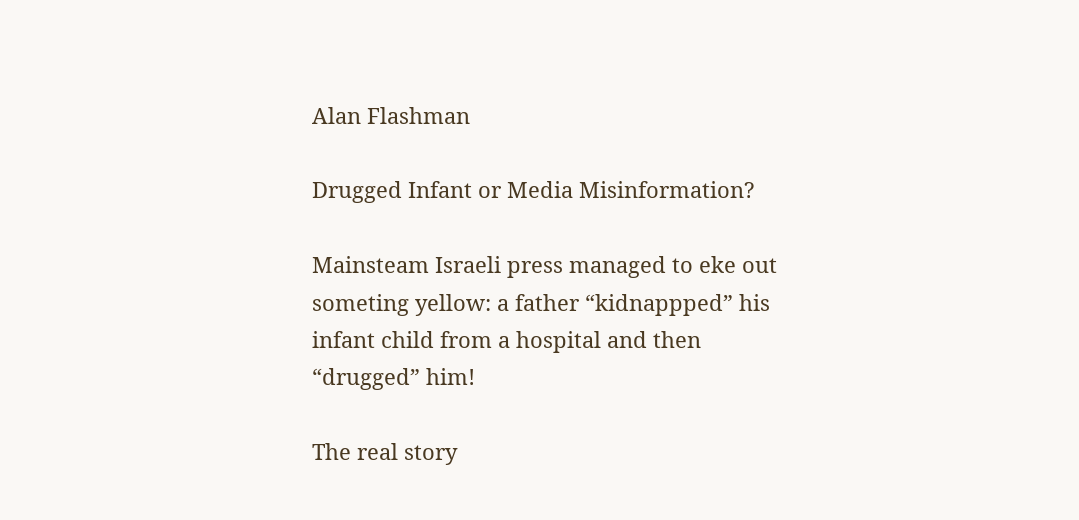Alan Flashman

Drugged Infant or Media Misinformation?

Mainsteam Israeli press managed to eke out someting yellow: a father “kidnappped” his infant child from a hospital and then “drugged” him!

The real story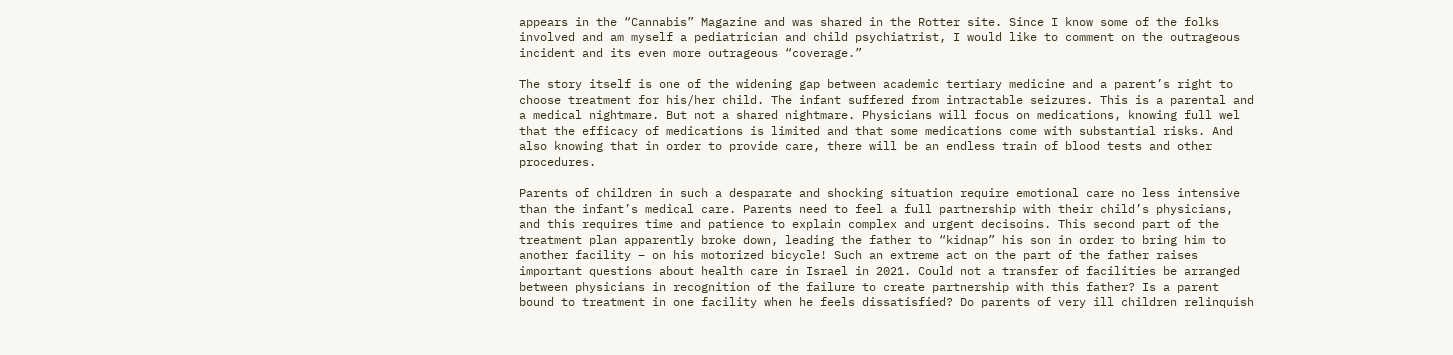appears in the “Cannabis” Magazine and was shared in the Rotter site. Since I know some of the folks involved and am myself a pediatrician and child psychiatrist, I would like to comment on the outrageous incident and its even more outrageous “coverage.”

The story itself is one of the widening gap between academic tertiary medicine and a parent’s right to choose treatment for his/her child. The infant suffered from intractable seizures. This is a parental and a medical nightmare. But not a shared nightmare. Physicians will focus on medications, knowing full wel that the efficacy of medications is limited and that some medications come with substantial risks. And also knowing that in order to provide care, there will be an endless train of blood tests and other procedures.

Parents of children in such a desparate and shocking situation require emotional care no less intensive than the infant’s medical care. Parents need to feel a full partnership with their child’s physicians, and this requires time and patience to explain complex and urgent decisoins. This second part of the treatment plan apparently broke down, leading the father to “kidnap” his son in order to bring him to another facility – on his motorized bicycle! Such an extreme act on the part of the father raises important questions about health care in Israel in 2021. Could not a transfer of facilities be arranged between physicians in recognition of the failure to create partnership with this father? Is a parent bound to treatment in one facility when he feels dissatisfied? Do parents of very ill children relinquish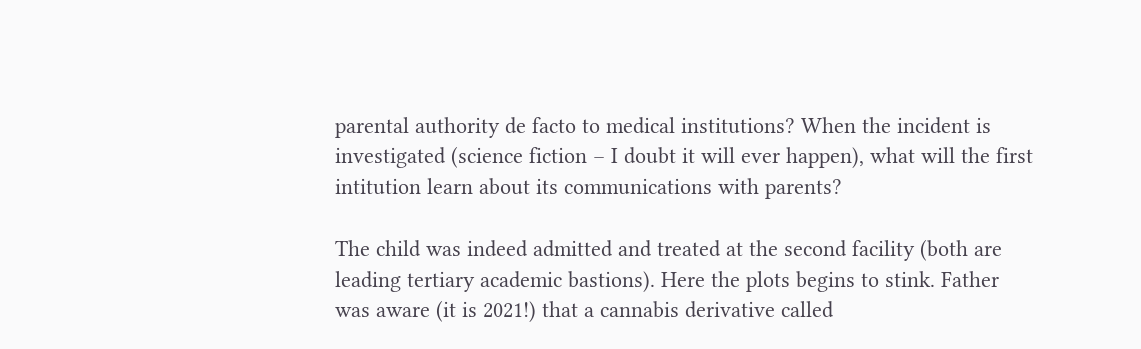parental authority de facto to medical institutions? When the incident is investigated (science fiction – I doubt it will ever happen), what will the first intitution learn about its communications with parents?

The child was indeed admitted and treated at the second facility (both are leading tertiary academic bastions). Here the plots begins to stink. Father was aware (it is 2021!) that a cannabis derivative called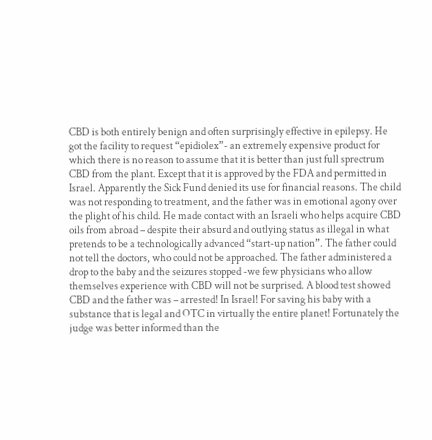CBD is both entirely benign and often surprisingly effective in epilepsy. He got the facility to request “epidiolex”- an extremely expensive product for which there is no reason to assume that it is better than just full sprectrum CBD from the plant. Except that it is approved by the FDA and permitted in Israel. Apparently the Sick Fund denied its use for financial reasons. The child was not responding to treatment, and the father was in emotional agony over the plight of his child. He made contact with an Israeli who helps acquire CBD oils from abroad – despite their absurd and outlying status as illegal in what pretends to be a technologically advanced “start-up nation”. The father could not tell the doctors, who could not be approached. The father administered a drop to the baby and the seizures stopped -we few physicians who allow themselves experience with CBD will not be surprised. A blood test showed CBD and the father was – arrested! In Israel! For saving his baby with a substance that is legal and OTC in virtually the entire planet! Fortunately the judge was better informed than the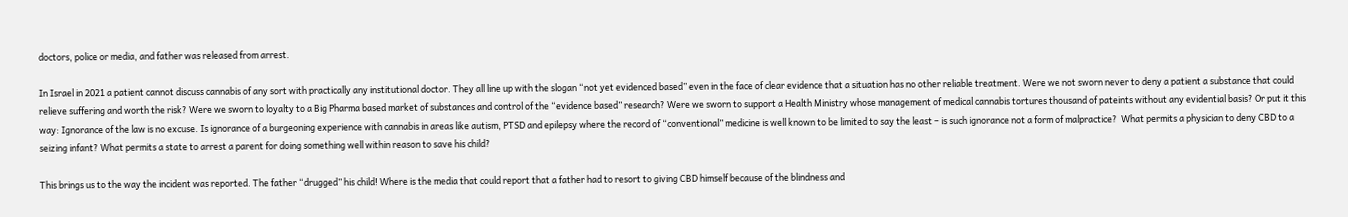doctors, police or media, and father was released from arrest.

In Israel in 2021 a patient cannot discuss cannabis of any sort with practically any institutional doctor. They all line up with the slogan “not yet evidenced based” even in the face of clear evidence that a situation has no other reliable treatment. Were we not sworn never to deny a patient a substance that could relieve suffering and worth the risk? Were we sworn to loyalty to a Big Pharma based market of substances and control of the “evidence based” research? Were we sworn to support a Health Ministry whose management of medical cannabis tortures thousand of pateints without any evidential basis? Or put it this way: Ignorance of the law is no excuse. Is ignorance of a burgeoning experience with cannabis in areas like autism, PTSD and epilepsy where the record of “conventional” medicine is well known to be limited to say the least – is such ignorance not a form of malpractice?  What permits a physician to deny CBD to a seizing infant? What permits a state to arrest a parent for doing something well within reason to save his child?

This brings us to the way the incident was reported. The father “drugged” his child! Where is the media that could report that a father had to resort to giving CBD himself because of the blindness and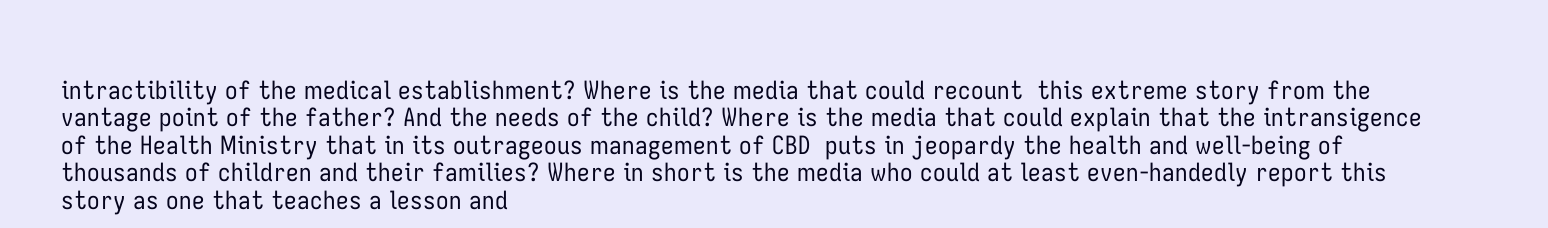intractibility of the medical establishment? Where is the media that could recount  this extreme story from the vantage point of the father? And the needs of the child? Where is the media that could explain that the intransigence of the Health Ministry that in its outrageous management of CBD  puts in jeopardy the health and well-being of thousands of children and their families? Where in short is the media who could at least even-handedly report this story as one that teaches a lesson and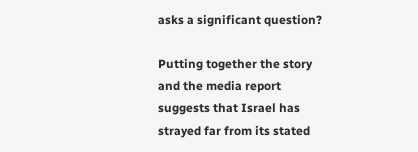asks a significant question?

Putting together the story and the media report suggests that Israel has strayed far from its stated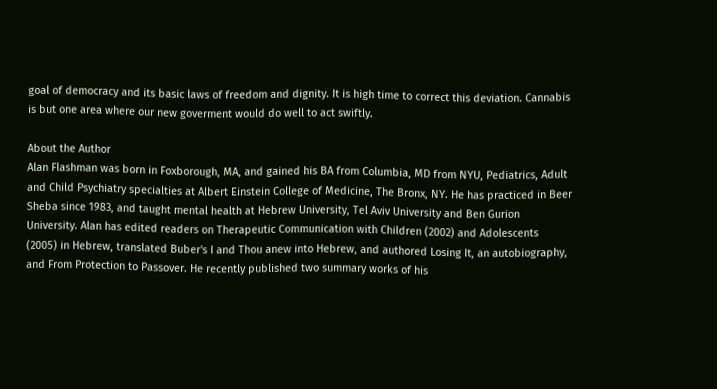goal of democracy and its basic laws of freedom and dignity. It is high time to correct this deviation. Cannabis is but one area where our new goverment would do well to act swiftly.

About the Author
Alan Flashman was born in Foxborough, MA, and gained his BA from Columbia, MD from NYU, Pediatrics, Adult and Child Psychiatry specialties at Albert Einstein College of Medicine, The Bronx, NY. He has practiced in Beer Sheba since 1983, and taught mental health at Hebrew University, Tel Aviv University and Ben Gurion University. Alan has edited readers on Therapeutic Communication with Children (2002) and Adolescents (2005) in Hebrew, translated Buber's I and Thou anew into Hebrew, and authored Losing It, an autobiography, and From Protection to Passover. He recently published two summary works of his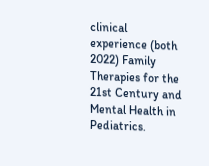clinical experience (both 2022) Family Therapies for the 21st Century and Mental Health in Pediatrics.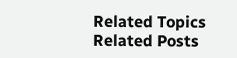Related Topics
Related Posts